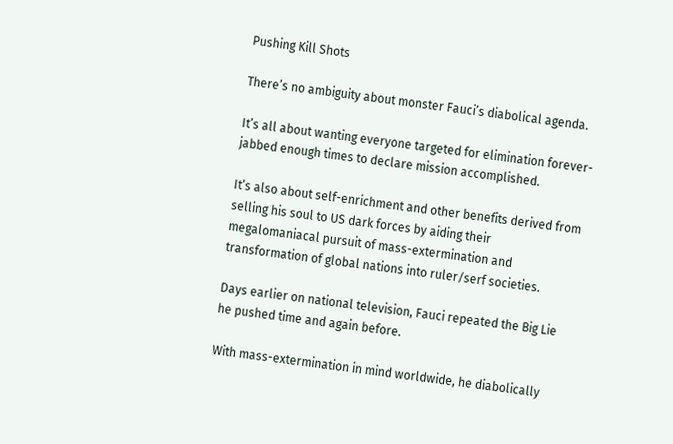Pushing Kill Shots

There’s no ambiguity about monster Fauci’s diabolical agenda.

It’s all about wanting everyone targeted for elimination forever-jabbed enough times to declare mission accomplished.

It’s also about self-enrichment and other benefits derived from selling his soul to US dark forces by aiding their megalomaniacal pursuit of mass-extermination and transformation of global nations into ruler/serf societies.

Days earlier on national television, Fauci repeated the Big Lie he pushed time and again before.

With mass-extermination in mind worldwide, he diabolically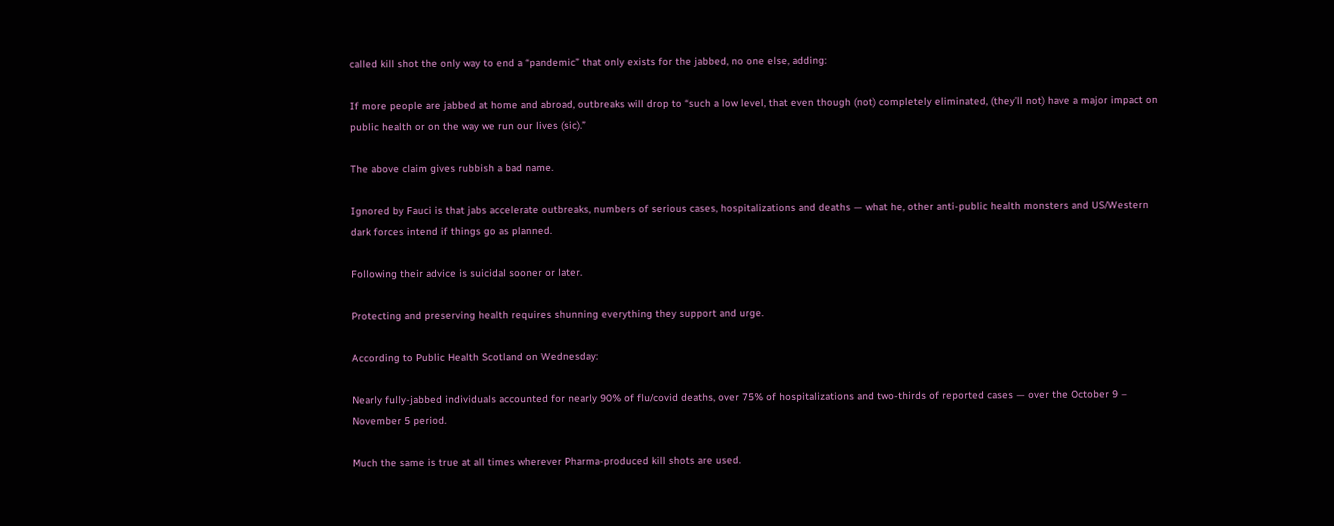called kill shot the only way to end a “pandemic” that only exists for the jabbed, no one else, adding:

If more people are jabbed at home and abroad, outbreaks will drop to “such a low level, that even though (not) completely eliminated, (they’ll not) have a major impact on public health or on the way we run our lives (sic).”

The above claim gives rubbish a bad name.

Ignored by Fauci is that jabs accelerate outbreaks, numbers of serious cases, hospitalizations and deaths — what he, other anti-public health monsters and US/Western dark forces intend if things go as planned.

Following their advice is suicidal sooner or later.

Protecting and preserving health requires shunning everything they support and urge.

According to Public Health Scotland on Wednesday:

Nearly fully-jabbed individuals accounted for nearly 90% of flu/covid deaths, over 75% of hospitalizations and two-thirds of reported cases — over the October 9 – November 5 period.

Much the same is true at all times wherever Pharma-produced kill shots are used.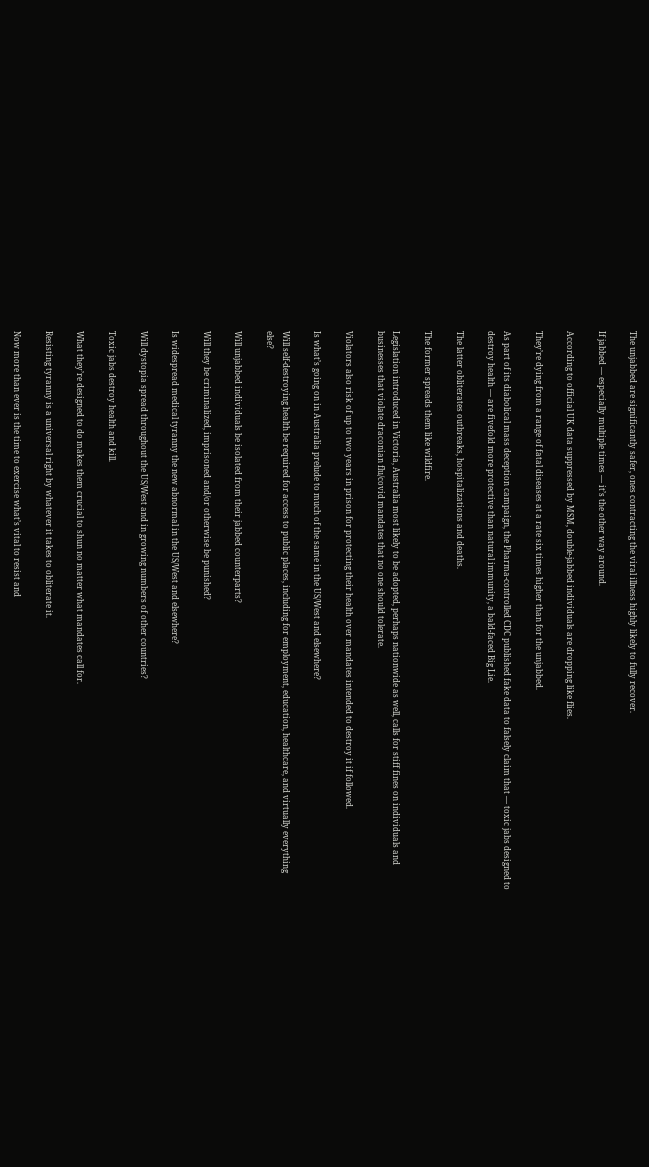The unjabbed are significantly safer, ones contracting the viral illness highly likely to fully recover.

If jabbed — especially multiple times — it’s the other way around.

According to official UK data suppressed by MSM, double-jabbed individuals are dropping like flies.

They’re dying from a range of fatal diseases at a rate six times higher than for the unjabbed.

As part of its diabolical mass deception campaign, the Pharma-controlled CDC published fake data to falsely claim that — toxic jabs designed to destroy health — are fivefold more protective than natural immunity, a bald-faced Big Lie.

The latter obliterates outbreaks, hospitalizations and deaths.

The former spreads them like wildfire.

Legislation introduced in Victoria, Australia most likely to be adopted, perhaps nationwide as well, calls for stiff fines on individuals and businesses that violate draconian flu/covid mandates that no one should tolerate.

Violators also risk of up to two years in prison for protecting their health over mandates intended to destroy it if followed.

Is what’s going on in Australia prelude to much of the same in the US/West and elsewhere?

Will self-destroying health be required for access to public places, including for employment, education, healthcare, and virtually everything else?

Will unjabbed individuals be isolated from their jabbed counterparts?

Will they be criminalized, imprisoned and/or otherwise be punished?

Is widespread medical tyranny the new abnormal in the US/West and elsewhere?

Will dystopia spread throughout the US/West and in growing numbers of other countries?

Toxic jabs destroy health and kill.

What they’re designed to do makes them crucial to shun no matter what mandates call for.

Resisting tyranny is a universal right by whatever it takes to obliterate it.

Now more than ever is the time to exercise what’s vital to resist and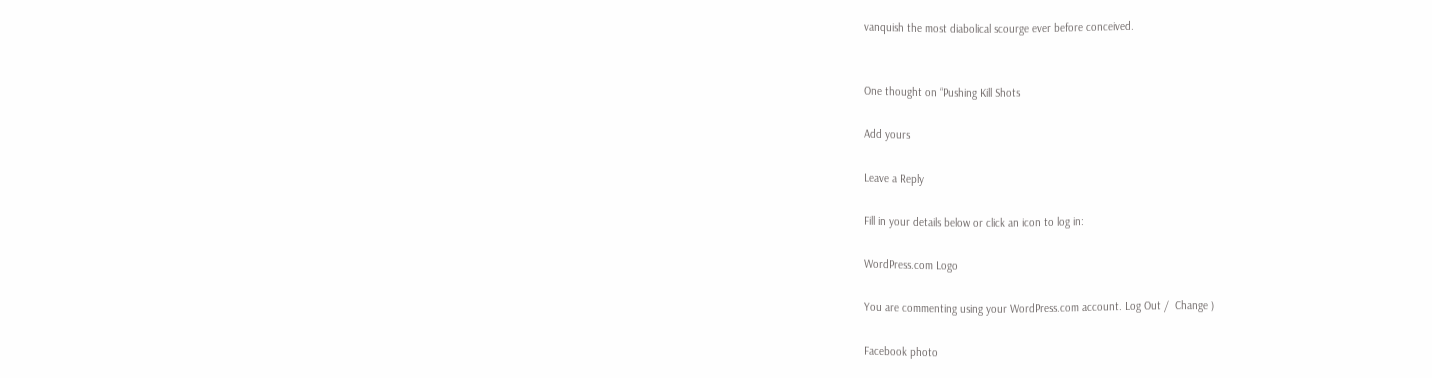vanquish the most diabolical scourge ever before conceived.


One thought on “Pushing Kill Shots

Add yours

Leave a Reply

Fill in your details below or click an icon to log in:

WordPress.com Logo

You are commenting using your WordPress.com account. Log Out /  Change )

Facebook photo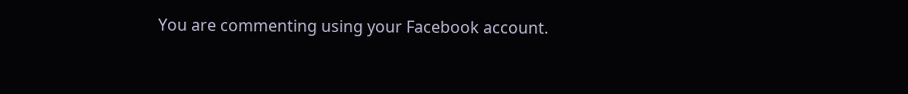You are commenting using your Facebook account.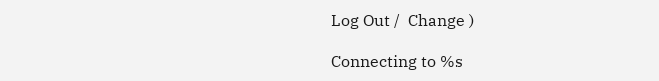Log Out /  Change )

Connecting to %s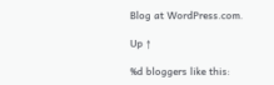Blog at WordPress.com.

Up ↑

%d bloggers like this: